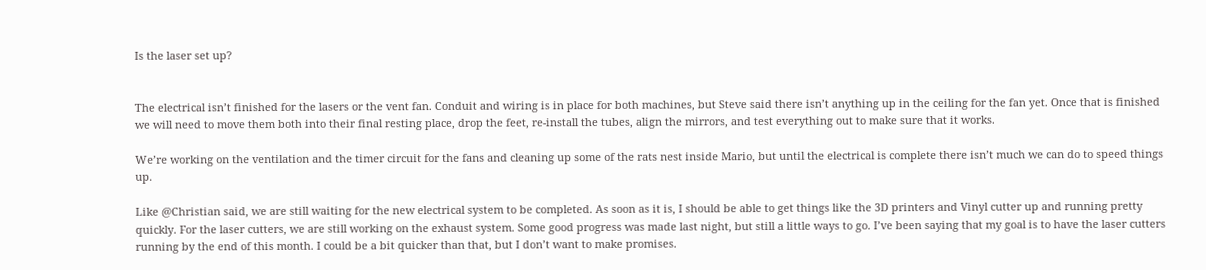Is the laser set up?


The electrical isn’t finished for the lasers or the vent fan. Conduit and wiring is in place for both machines, but Steve said there isn’t anything up in the ceiling for the fan yet. Once that is finished we will need to move them both into their final resting place, drop the feet, re-install the tubes, align the mirrors, and test everything out to make sure that it works.

We’re working on the ventilation and the timer circuit for the fans and cleaning up some of the rats nest inside Mario, but until the electrical is complete there isn’t much we can do to speed things up.

Like @Christian said, we are still waiting for the new electrical system to be completed. As soon as it is, I should be able to get things like the 3D printers and Vinyl cutter up and running pretty quickly. For the laser cutters, we are still working on the exhaust system. Some good progress was made last night, but still a little ways to go. I’ve been saying that my goal is to have the laser cutters running by the end of this month. I could be a bit quicker than that, but I don’t want to make promises.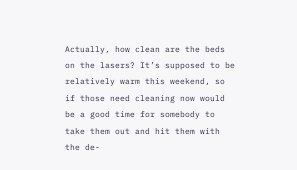Actually, how clean are the beds on the lasers? It’s supposed to be relatively warm this weekend, so if those need cleaning now would be a good time for somebody to take them out and hit them with the de-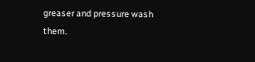greaser and pressure wash them.